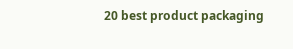20 best product packaging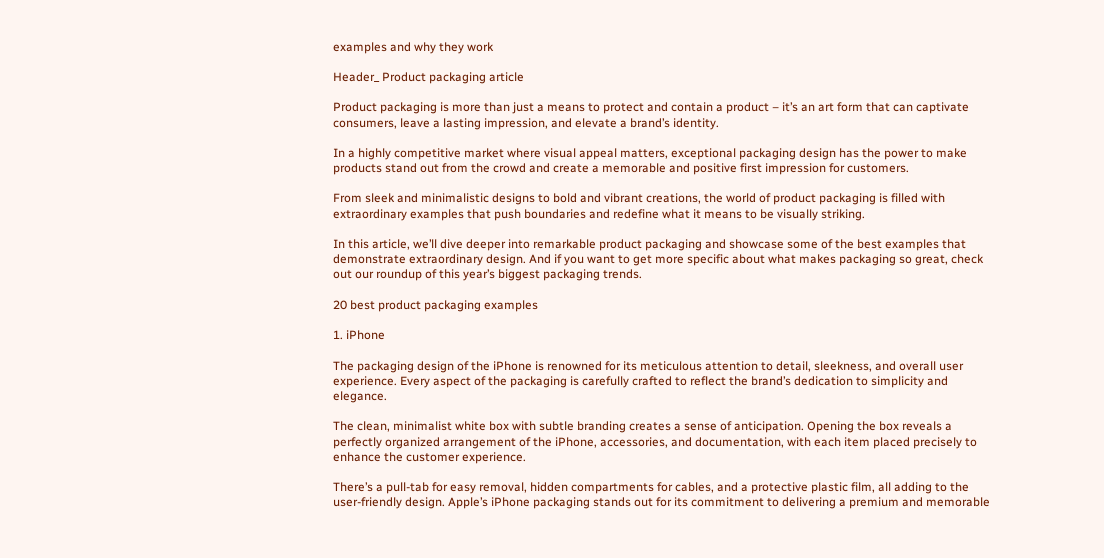examples and why they work

Header_ Product packaging article

Product packaging is more than just a means to protect and contain a product – it’s an art form that can captivate consumers, leave a lasting impression, and elevate a brand’s identity.

In a highly competitive market where visual appeal matters, exceptional packaging design has the power to make products stand out from the crowd and create a memorable and positive first impression for customers.

From sleek and minimalistic designs to bold and vibrant creations, the world of product packaging is filled with extraordinary examples that push boundaries and redefine what it means to be visually striking.

In this article, we’ll dive deeper into remarkable product packaging and showcase some of the best examples that demonstrate extraordinary design. And if you want to get more specific about what makes packaging so great, check out our roundup of this year’s biggest packaging trends.

20 best product packaging examples

1. iPhone

The packaging design of the iPhone is renowned for its meticulous attention to detail, sleekness, and overall user experience. Every aspect of the packaging is carefully crafted to reflect the brand’s dedication to simplicity and elegance.

The clean, minimalist white box with subtle branding creates a sense of anticipation. Opening the box reveals a perfectly organized arrangement of the iPhone, accessories, and documentation, with each item placed precisely to enhance the customer experience.

There’s a pull-tab for easy removal, hidden compartments for cables, and a protective plastic film, all adding to the user-friendly design. Apple’s iPhone packaging stands out for its commitment to delivering a premium and memorable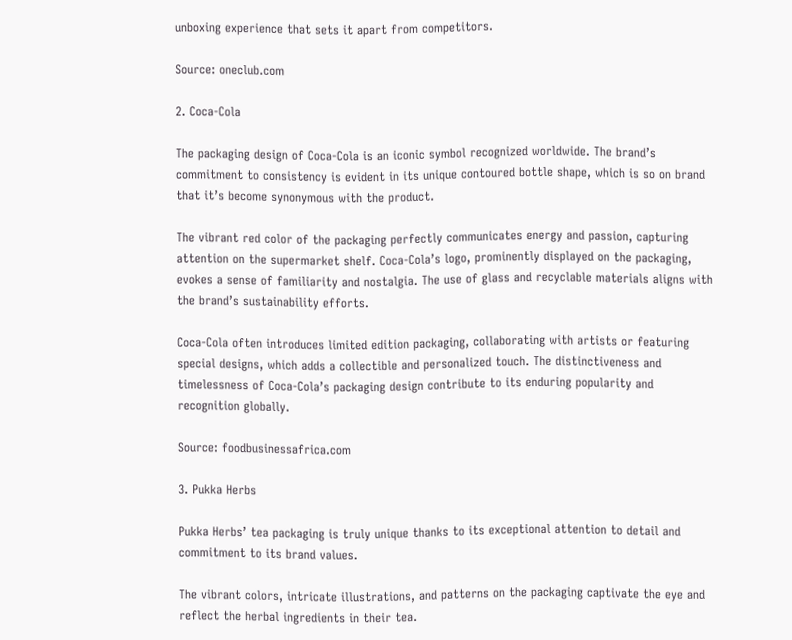unboxing experience that sets it apart from competitors.

Source: oneclub.com

2. Coca-Cola

The packaging design of Coca-Cola is an iconic symbol recognized worldwide. The brand’s commitment to consistency is evident in its unique contoured bottle shape, which is so on brand that it’s become synonymous with the product.

The vibrant red color of the packaging perfectly communicates energy and passion, capturing attention on the supermarket shelf. Coca-Cola’s logo, prominently displayed on the packaging, evokes a sense of familiarity and nostalgia. The use of glass and recyclable materials aligns with the brand’s sustainability efforts.

Coca-Cola often introduces limited edition packaging, collaborating with artists or featuring special designs, which adds a collectible and personalized touch. The distinctiveness and timelessness of Coca-Cola’s packaging design contribute to its enduring popularity and recognition globally.

Source: foodbusinessafrica.com

3. Pukka Herbs

Pukka Herbs’ tea packaging is truly unique thanks to its exceptional attention to detail and commitment to its brand values.

The vibrant colors, intricate illustrations, and patterns on the packaging captivate the eye and reflect the herbal ingredients in their tea.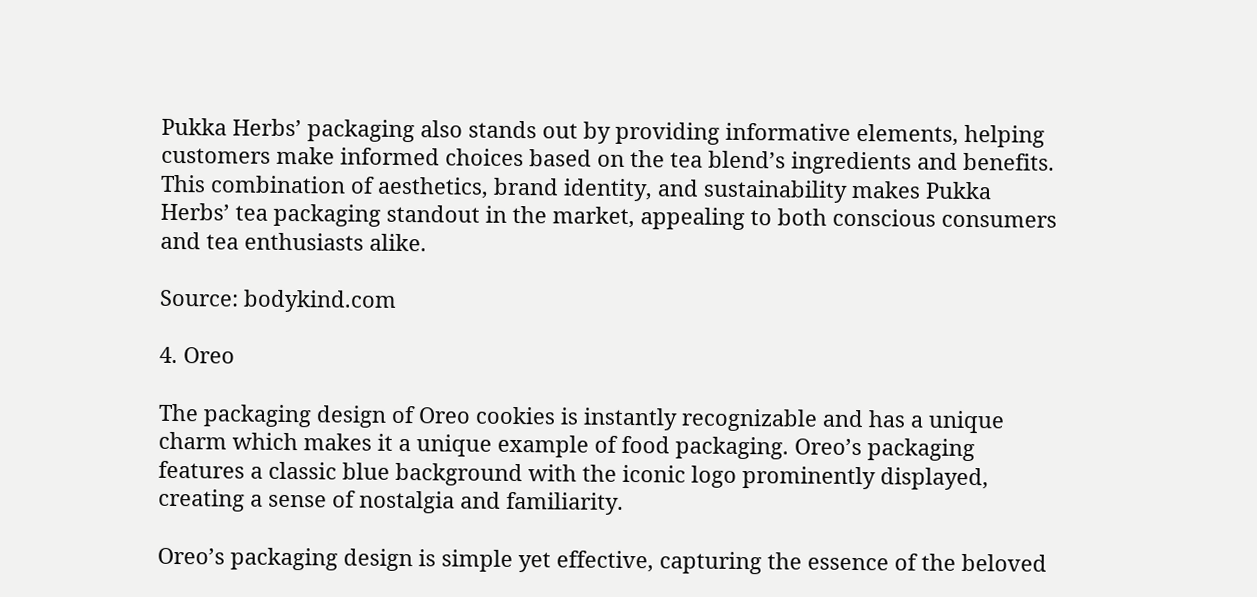Pukka Herbs’ packaging also stands out by providing informative elements, helping customers make informed choices based on the tea blend’s ingredients and benefits. This combination of aesthetics, brand identity, and sustainability makes Pukka Herbs’ tea packaging standout in the market, appealing to both conscious consumers and tea enthusiasts alike.

Source: bodykind.com

4. Oreo

The packaging design of Oreo cookies is instantly recognizable and has a unique charm which makes it a unique example of food packaging. Oreo’s packaging features a classic blue background with the iconic logo prominently displayed, creating a sense of nostalgia and familiarity.

Oreo’s packaging design is simple yet effective, capturing the essence of the beloved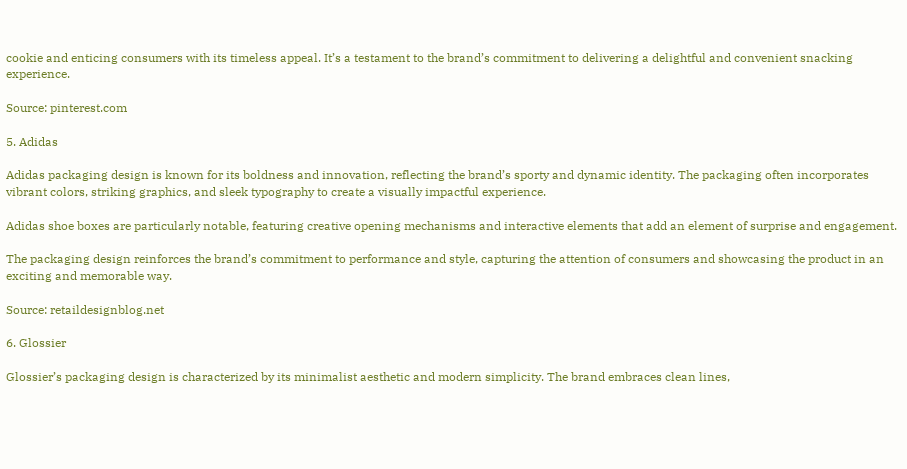cookie and enticing consumers with its timeless appeal. It’s a testament to the brand’s commitment to delivering a delightful and convenient snacking experience.

Source: pinterest.com

5. Adidas

Adidas packaging design is known for its boldness and innovation, reflecting the brand’s sporty and dynamic identity. The packaging often incorporates vibrant colors, striking graphics, and sleek typography to create a visually impactful experience.

Adidas shoe boxes are particularly notable, featuring creative opening mechanisms and interactive elements that add an element of surprise and engagement.

The packaging design reinforces the brand’s commitment to performance and style, capturing the attention of consumers and showcasing the product in an exciting and memorable way.

Source: retaildesignblog.net

6. Glossier

Glossier’s packaging design is characterized by its minimalist aesthetic and modern simplicity. The brand embraces clean lines,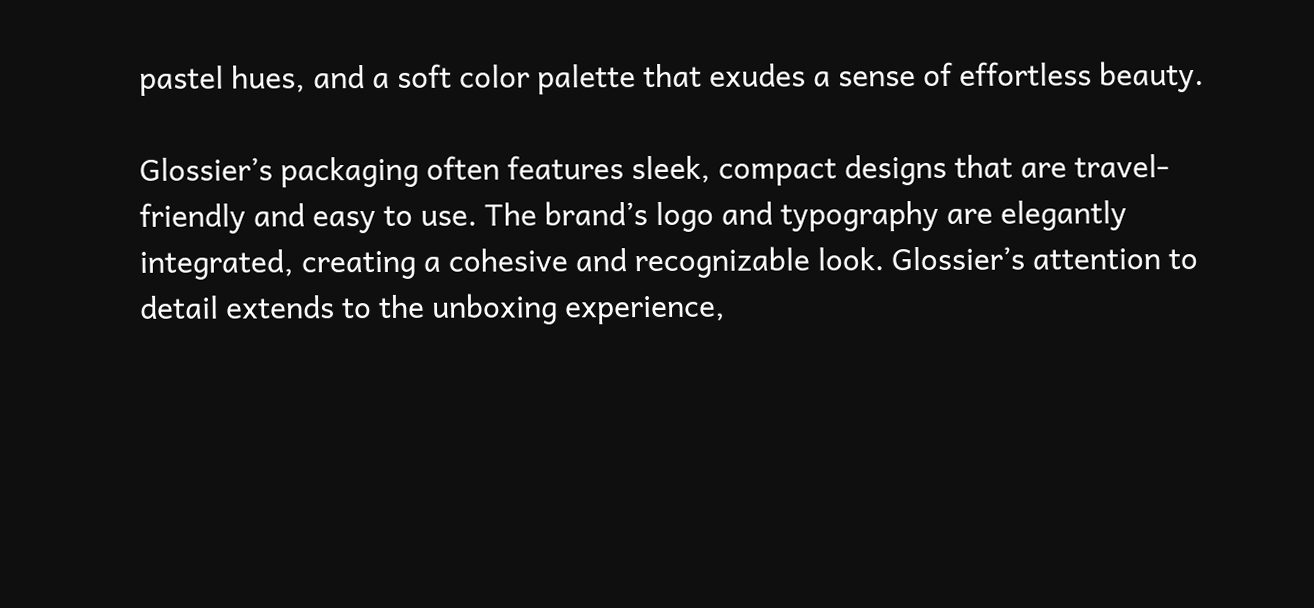pastel hues, and a soft color palette that exudes a sense of effortless beauty.

Glossier’s packaging often features sleek, compact designs that are travel-friendly and easy to use. The brand’s logo and typography are elegantly integrated, creating a cohesive and recognizable look. Glossier’s attention to detail extends to the unboxing experience,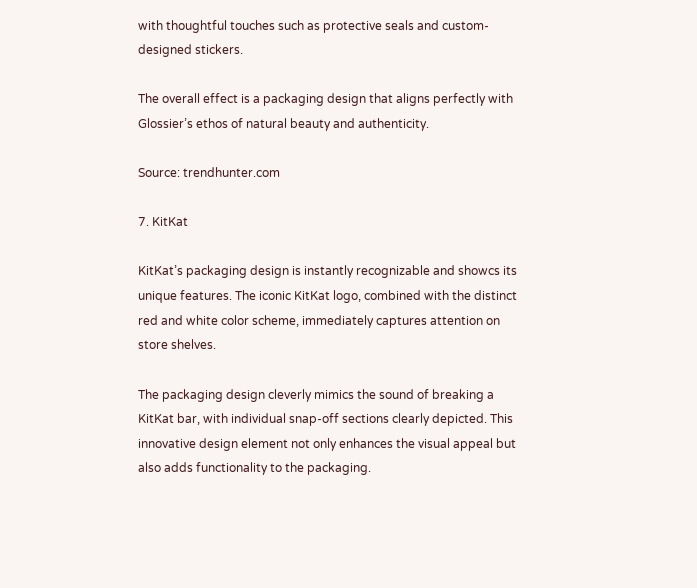with thoughtful touches such as protective seals and custom-designed stickers.

The overall effect is a packaging design that aligns perfectly with Glossier’s ethos of natural beauty and authenticity.

Source: trendhunter.com

7. KitKat

KitKat’s packaging design is instantly recognizable and showcs its unique features. The iconic KitKat logo, combined with the distinct red and white color scheme, immediately captures attention on store shelves.

The packaging design cleverly mimics the sound of breaking a KitKat bar, with individual snap-off sections clearly depicted. This innovative design element not only enhances the visual appeal but also adds functionality to the packaging.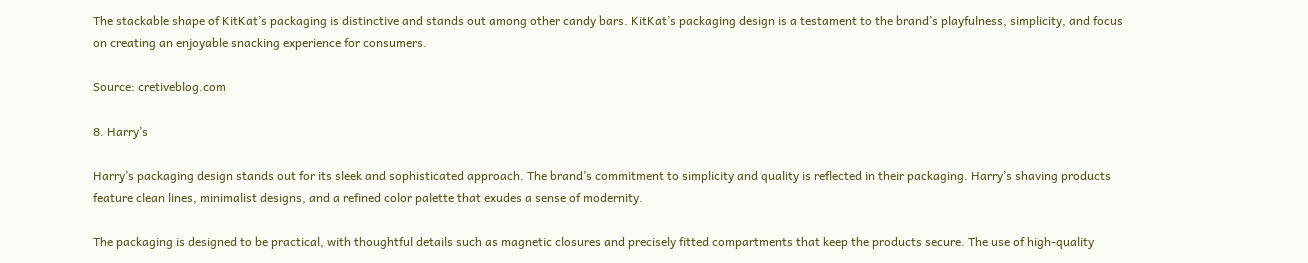The stackable shape of KitKat’s packaging is distinctive and stands out among other candy bars. KitKat’s packaging design is a testament to the brand’s playfulness, simplicity, and focus on creating an enjoyable snacking experience for consumers.

Source: cretiveblog.com

8. Harry’s

Harry’s packaging design stands out for its sleek and sophisticated approach. The brand’s commitment to simplicity and quality is reflected in their packaging. Harry’s shaving products feature clean lines, minimalist designs, and a refined color palette that exudes a sense of modernity.

The packaging is designed to be practical, with thoughtful details such as magnetic closures and precisely fitted compartments that keep the products secure. The use of high-quality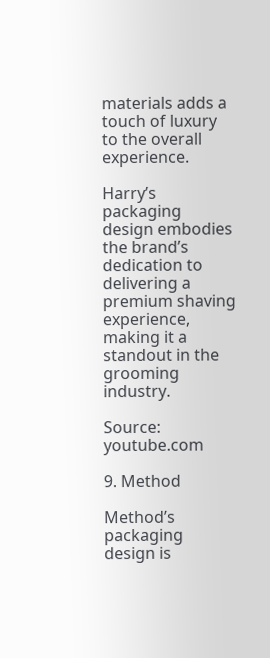materials adds a touch of luxury to the overall experience.

Harry’s packaging design embodies the brand’s dedication to delivering a premium shaving experience, making it a standout in the grooming industry.

Source: youtube.com

9. Method

Method’s packaging design is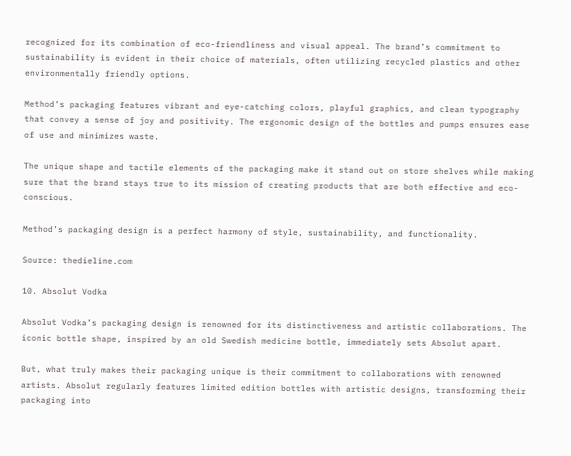recognized for its combination of eco-friendliness and visual appeal. The brand’s commitment to sustainability is evident in their choice of materials, often utilizing recycled plastics and other environmentally friendly options.

Method’s packaging features vibrant and eye-catching colors, playful graphics, and clean typography that convey a sense of joy and positivity. The ergonomic design of the bottles and pumps ensures ease of use and minimizes waste.

The unique shape and tactile elements of the packaging make it stand out on store shelves while making sure that the brand stays true to its mission of creating products that are both effective and eco-conscious.

Method’s packaging design is a perfect harmony of style, sustainability, and functionality.

Source: thedieline.com

10. Absolut Vodka

Absolut Vodka’s packaging design is renowned for its distinctiveness and artistic collaborations. The iconic bottle shape, inspired by an old Swedish medicine bottle, immediately sets Absolut apart.

But, what truly makes their packaging unique is their commitment to collaborations with renowned artists. Absolut regularly features limited edition bottles with artistic designs, transforming their packaging into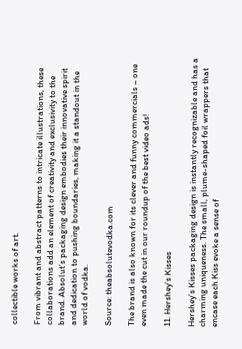collectible works of art.

From vibrant and abstract patterns to intricate illustrations, these collaborations add an element of creativity and exclusivity to the brand. Absolut’s packaging design embodies their innovative spirit and dedication to pushing boundaries, making it a standout in the world of vodka.

Source: theabsolutevodka.com

The brand is also known for its clever and funny commercials – one even made the cut in our roundup of the best video ads!

11. Hershey’s Kisses

Hershey’s Kisses packaging design is instantly recognizable and has a charming uniqueness. The small, plume-shaped foil wrappers that encase each Kiss evoke a sense of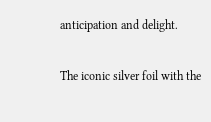anticipation and delight.

The iconic silver foil with the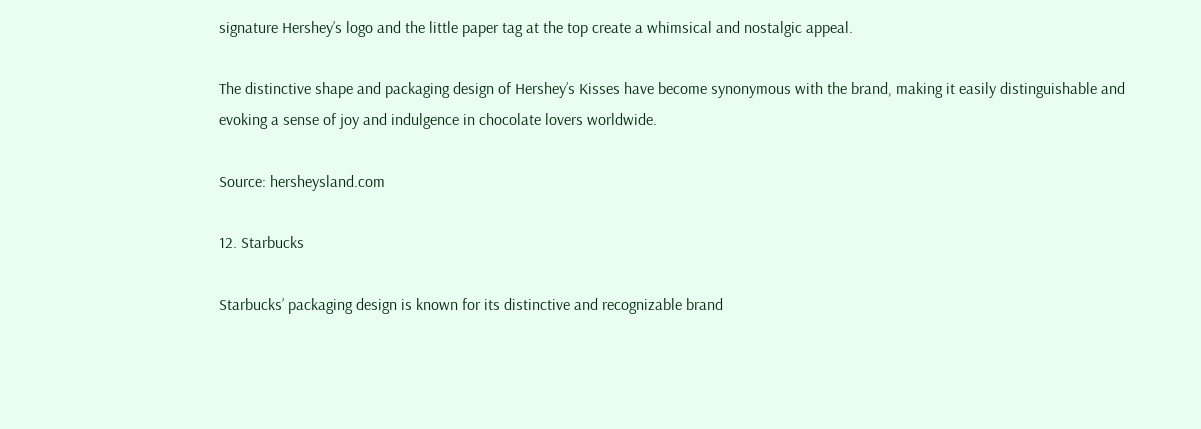signature Hershey’s logo and the little paper tag at the top create a whimsical and nostalgic appeal.

The distinctive shape and packaging design of Hershey’s Kisses have become synonymous with the brand, making it easily distinguishable and evoking a sense of joy and indulgence in chocolate lovers worldwide.

Source: hersheysland.com

12. Starbucks

Starbucks’ packaging design is known for its distinctive and recognizable brand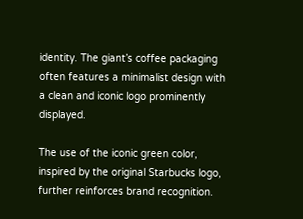identity. The giant’s coffee packaging often features a minimalist design with a clean and iconic logo prominently displayed.

The use of the iconic green color, inspired by the original Starbucks logo, further reinforces brand recognition.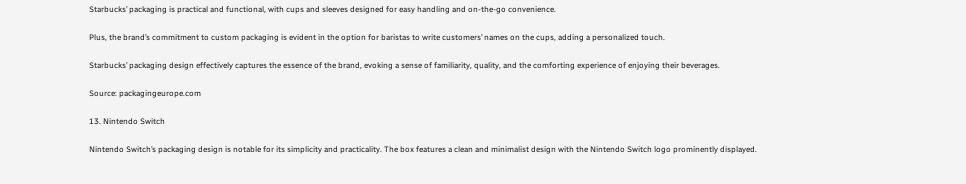Starbucks’ packaging is practical and functional, with cups and sleeves designed for easy handling and on-the-go convenience.

Plus, the brand’s commitment to custom packaging is evident in the option for baristas to write customers’ names on the cups, adding a personalized touch.

Starbucks’ packaging design effectively captures the essence of the brand, evoking a sense of familiarity, quality, and the comforting experience of enjoying their beverages.

Source: packagingeurope.com

13. Nintendo Switch

Nintendo Switch’s packaging design is notable for its simplicity and practicality. The box features a clean and minimalist design with the Nintendo Switch logo prominently displayed.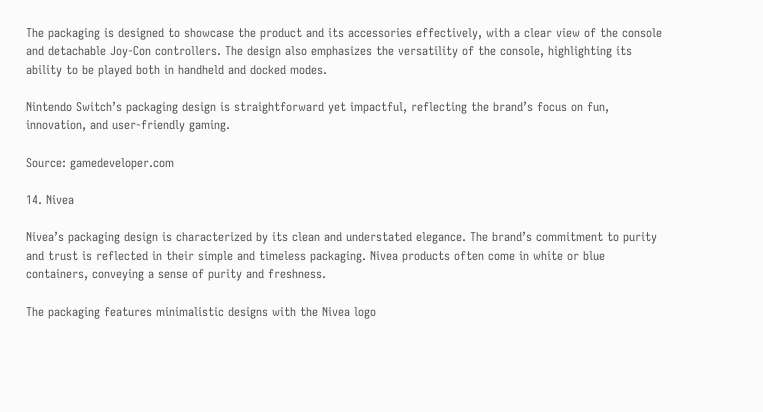The packaging is designed to showcase the product and its accessories effectively, with a clear view of the console and detachable Joy-Con controllers. The design also emphasizes the versatility of the console, highlighting its ability to be played both in handheld and docked modes.

Nintendo Switch’s packaging design is straightforward yet impactful, reflecting the brand’s focus on fun, innovation, and user-friendly gaming.

Source: gamedeveloper.com

14. Nivea

Nivea’s packaging design is characterized by its clean and understated elegance. The brand’s commitment to purity and trust is reflected in their simple and timeless packaging. Nivea products often come in white or blue containers, conveying a sense of purity and freshness.

The packaging features minimalistic designs with the Nivea logo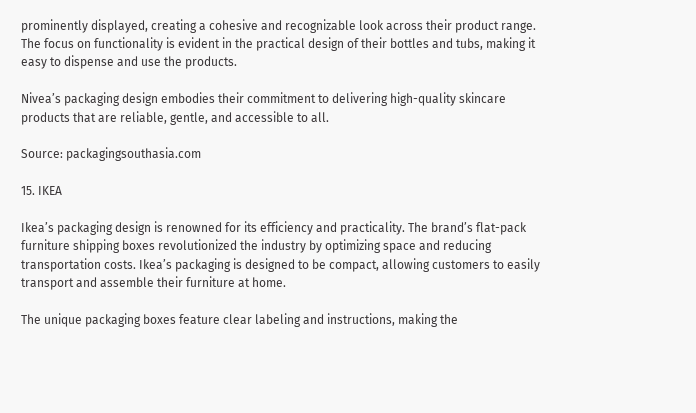prominently displayed, creating a cohesive and recognizable look across their product range. The focus on functionality is evident in the practical design of their bottles and tubs, making it easy to dispense and use the products.

Nivea’s packaging design embodies their commitment to delivering high-quality skincare products that are reliable, gentle, and accessible to all.

Source: packagingsouthasia.com

15. IKEA

Ikea’s packaging design is renowned for its efficiency and practicality. The brand’s flat-pack furniture shipping boxes revolutionized the industry by optimizing space and reducing transportation costs. Ikea’s packaging is designed to be compact, allowing customers to easily transport and assemble their furniture at home.

The unique packaging boxes feature clear labeling and instructions, making the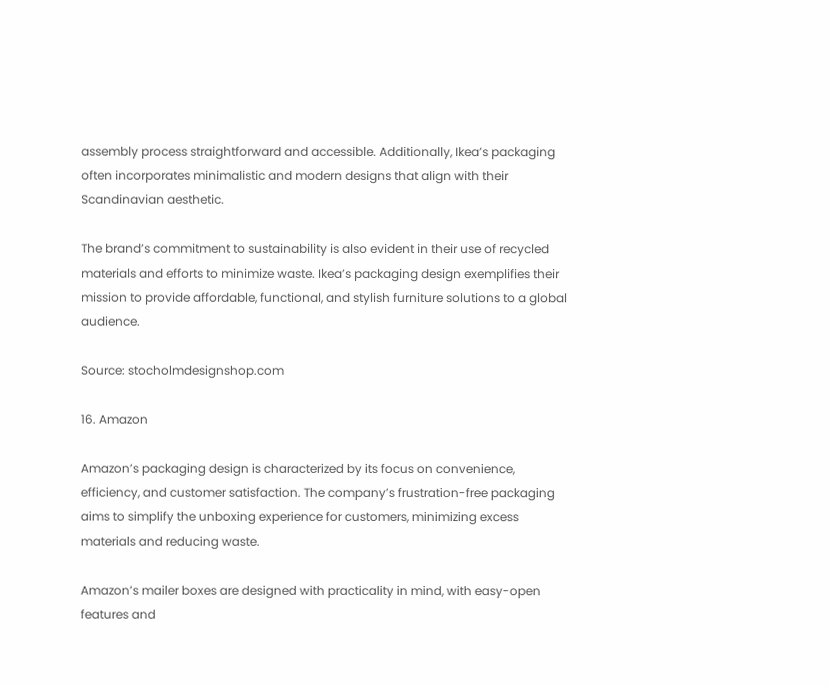assembly process straightforward and accessible. Additionally, Ikea’s packaging often incorporates minimalistic and modern designs that align with their Scandinavian aesthetic.

The brand’s commitment to sustainability is also evident in their use of recycled materials and efforts to minimize waste. Ikea’s packaging design exemplifies their mission to provide affordable, functional, and stylish furniture solutions to a global audience.

Source: stocholmdesignshop.com

16. Amazon

Amazon’s packaging design is characterized by its focus on convenience, efficiency, and customer satisfaction. The company’s frustration-free packaging aims to simplify the unboxing experience for customers, minimizing excess materials and reducing waste.

Amazon’s mailer boxes are designed with practicality in mind, with easy-open features and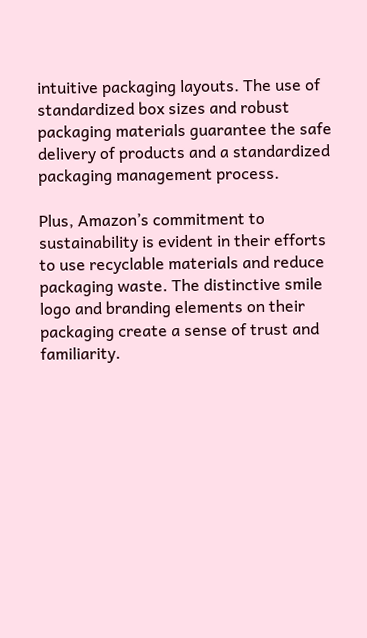intuitive packaging layouts. The use of standardized box sizes and robust packaging materials guarantee the safe delivery of products and a standardized packaging management process.

Plus, Amazon’s commitment to sustainability is evident in their efforts to use recyclable materials and reduce packaging waste. The distinctive smile logo and branding elements on their packaging create a sense of trust and familiarity.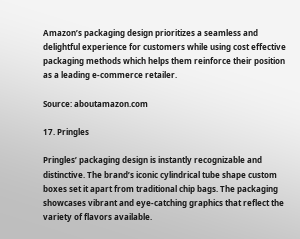Amazon’s packaging design prioritizes a seamless and delightful experience for customers while using cost effective packaging methods which helps them reinforce their position as a leading e-commerce retailer.

Source: aboutamazon.com

17. Pringles

Pringles’ packaging design is instantly recognizable and distinctive. The brand’s iconic cylindrical tube shape custom boxes set it apart from traditional chip bags. The packaging showcases vibrant and eye-catching graphics that reflect the variety of flavors available.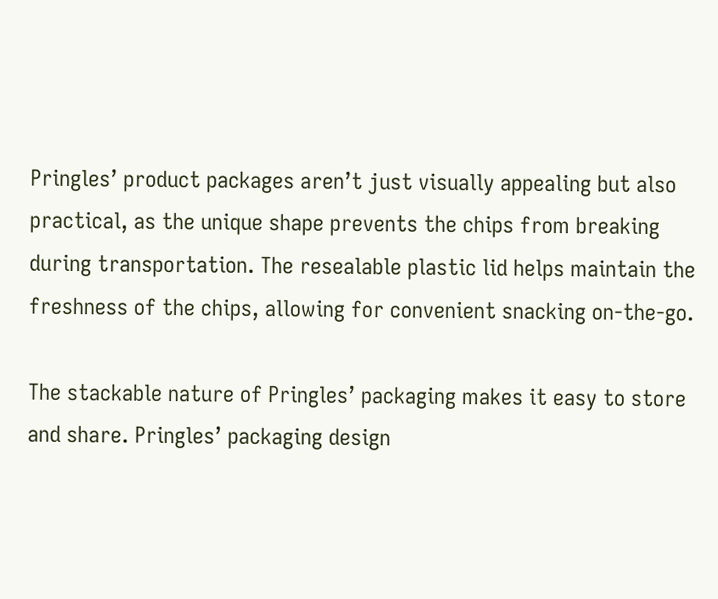Pringles’ product packages aren’t just visually appealing but also practical, as the unique shape prevents the chips from breaking during transportation. The resealable plastic lid helps maintain the freshness of the chips, allowing for convenient snacking on-the-go.

The stackable nature of Pringles’ packaging makes it easy to store and share. Pringles’ packaging design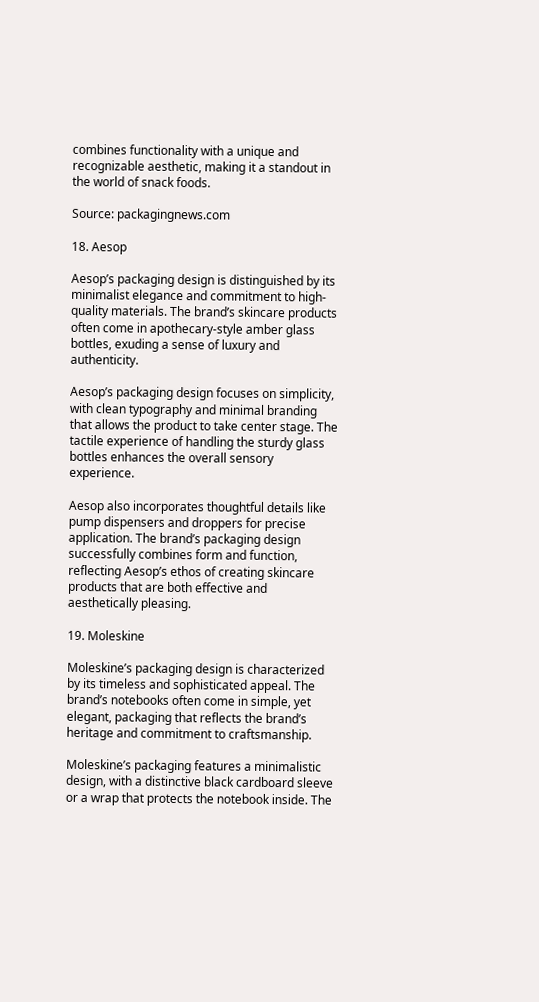combines functionality with a unique and recognizable aesthetic, making it a standout in the world of snack foods.

Source: packagingnews.com

18. Aesop

Aesop’s packaging design is distinguished by its minimalist elegance and commitment to high-quality materials. The brand’s skincare products often come in apothecary-style amber glass bottles, exuding a sense of luxury and authenticity.

Aesop’s packaging design focuses on simplicity, with clean typography and minimal branding that allows the product to take center stage. The tactile experience of handling the sturdy glass bottles enhances the overall sensory experience.

Aesop also incorporates thoughtful details like pump dispensers and droppers for precise application. The brand’s packaging design successfully combines form and function, reflecting Aesop’s ethos of creating skincare products that are both effective and aesthetically pleasing.

19. Moleskine

Moleskine’s packaging design is characterized by its timeless and sophisticated appeal. The brand’s notebooks often come in simple, yet elegant, packaging that reflects the brand’s heritage and commitment to craftsmanship.

Moleskine’s packaging features a minimalistic design, with a distinctive black cardboard sleeve or a wrap that protects the notebook inside. The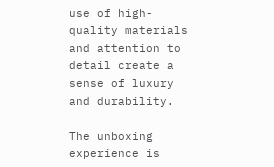use of high-quality materials and attention to detail create a sense of luxury and durability.

The unboxing experience is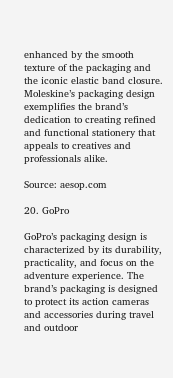enhanced by the smooth texture of the packaging and the iconic elastic band closure. Moleskine’s packaging design exemplifies the brand’s dedication to creating refined and functional stationery that appeals to creatives and professionals alike.

Source: aesop.com

20. GoPro

GoPro’s packaging design is characterized by its durability, practicality, and focus on the adventure experience. The brand’s packaging is designed to protect its action cameras and accessories during travel and outdoor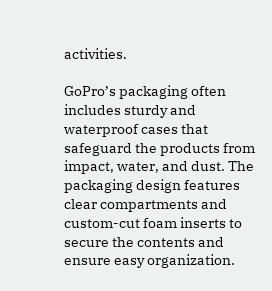activities.

GoPro’s packaging often includes sturdy and waterproof cases that safeguard the products from impact, water, and dust. The packaging design features clear compartments and custom-cut foam inserts to secure the contents and ensure easy organization.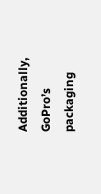Additionally, GoPro’s packaging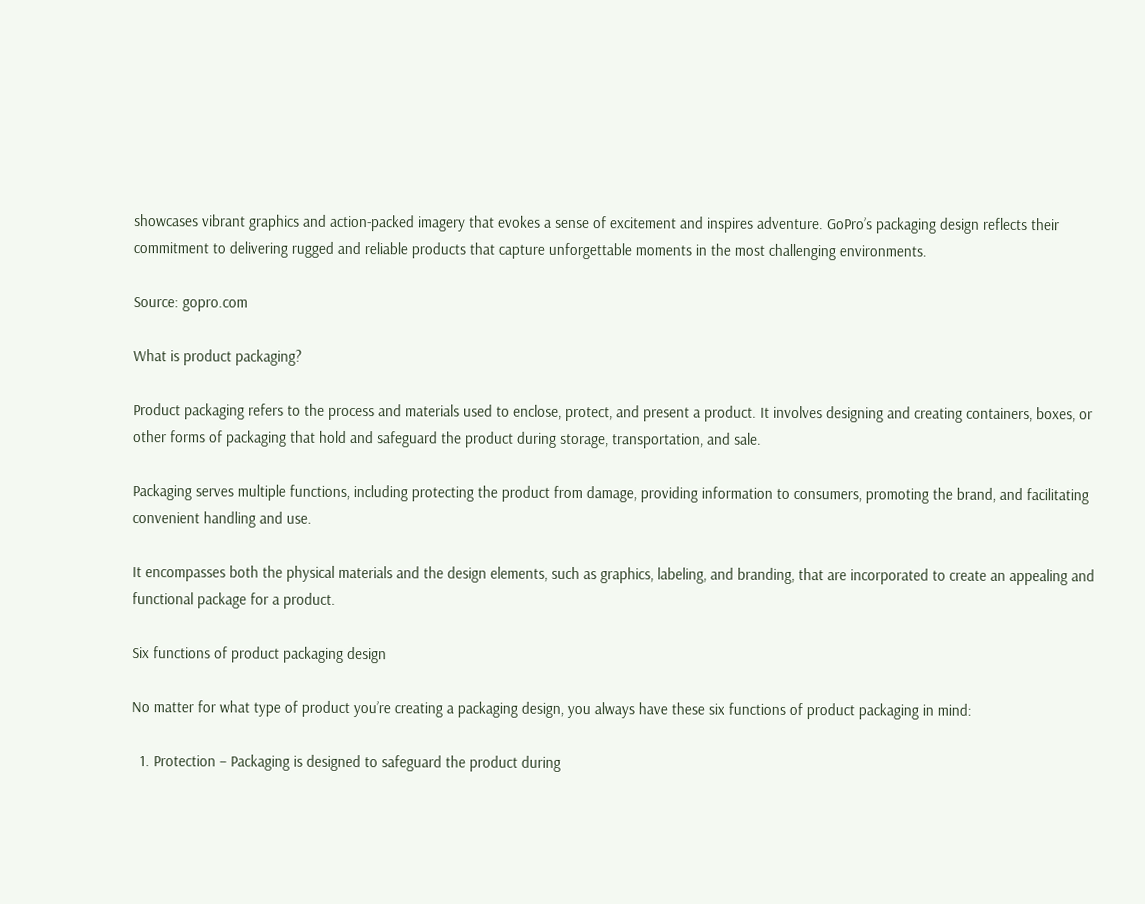showcases vibrant graphics and action-packed imagery that evokes a sense of excitement and inspires adventure. GoPro’s packaging design reflects their commitment to delivering rugged and reliable products that capture unforgettable moments in the most challenging environments.

Source: gopro.com

What is product packaging?

Product packaging refers to the process and materials used to enclose, protect, and present a product. It involves designing and creating containers, boxes, or other forms of packaging that hold and safeguard the product during storage, transportation, and sale.

Packaging serves multiple functions, including protecting the product from damage, providing information to consumers, promoting the brand, and facilitating convenient handling and use.

It encompasses both the physical materials and the design elements, such as graphics, labeling, and branding, that are incorporated to create an appealing and functional package for a product.

Six functions of product packaging design

No matter for what type of product you’re creating a packaging design, you always have these six functions of product packaging in mind:

  1. Protection – Packaging is designed to safeguard the product during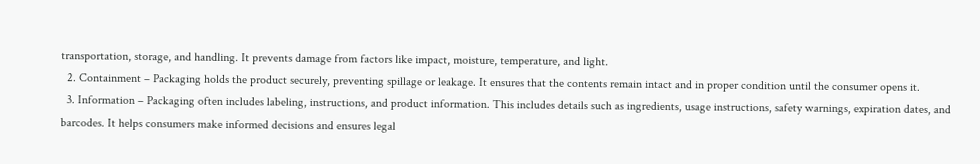transportation, storage, and handling. It prevents damage from factors like impact, moisture, temperature, and light.
  2. Containment – Packaging holds the product securely, preventing spillage or leakage. It ensures that the contents remain intact and in proper condition until the consumer opens it.
  3. Information – Packaging often includes labeling, instructions, and product information. This includes details such as ingredients, usage instructions, safety warnings, expiration dates, and barcodes. It helps consumers make informed decisions and ensures legal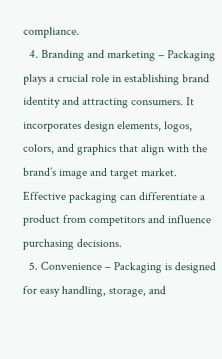compliance.
  4. Branding and marketing – Packaging plays a crucial role in establishing brand identity and attracting consumers. It incorporates design elements, logos, colors, and graphics that align with the brand’s image and target market. Effective packaging can differentiate a product from competitors and influence purchasing decisions.
  5. Convenience – Packaging is designed for easy handling, storage, and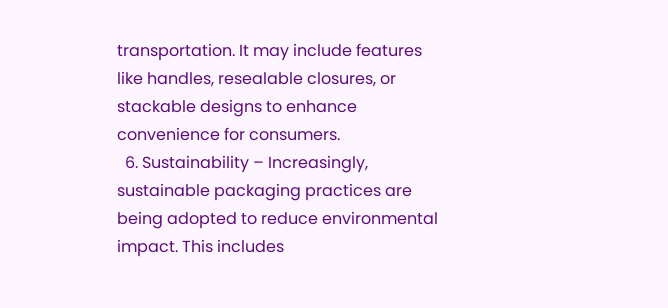transportation. It may include features like handles, resealable closures, or stackable designs to enhance convenience for consumers.
  6. Sustainability – Increasingly, sustainable packaging practices are being adopted to reduce environmental impact. This includes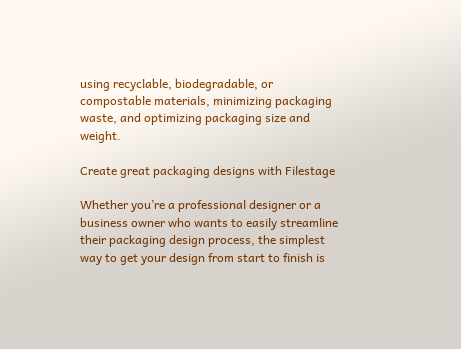using recyclable, biodegradable, or compostable materials, minimizing packaging waste, and optimizing packaging size and weight.

Create great packaging designs with Filestage

Whether you’re a professional designer or a business owner who wants to easily streamline their packaging design process, the simplest way to get your design from start to finish is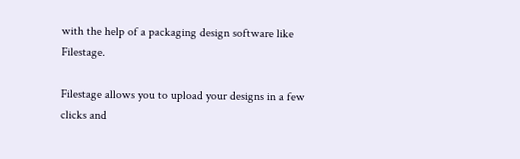with the help of a packaging design software like Filestage.

Filestage allows you to upload your designs in a few clicks and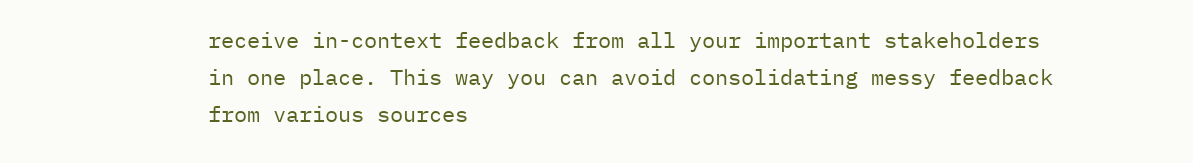receive in-context feedback from all your important stakeholders in one place. This way you can avoid consolidating messy feedback from various sources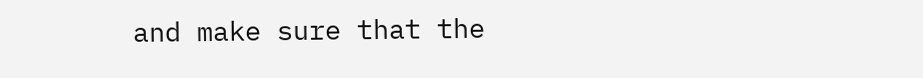and make sure that the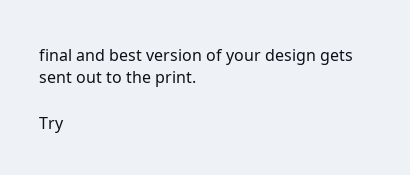final and best version of your design gets sent out to the print.

Try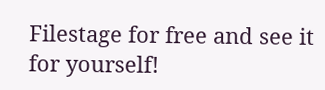Filestage for free and see it for yourself!